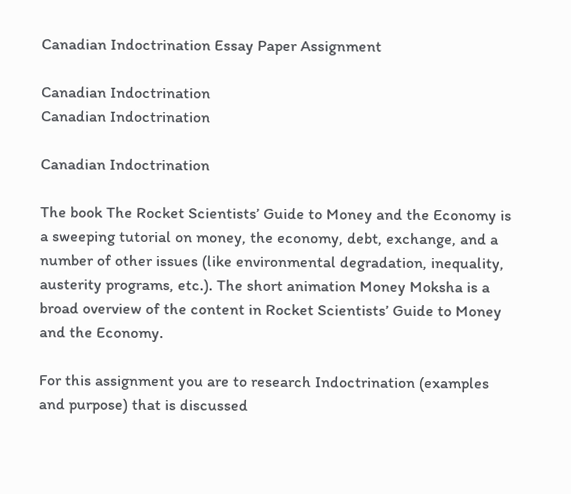Canadian Indoctrination Essay Paper Assignment

Canadian Indoctrination
Canadian Indoctrination

Canadian Indoctrination

The book The Rocket Scientists’ Guide to Money and the Economy is a sweeping tutorial on money, the economy, debt, exchange, and a number of other issues (like environmental degradation, inequality, austerity programs, etc.). The short animation Money Moksha is a broad overview of the content in Rocket Scientists’ Guide to Money and the Economy.

For this assignment you are to research Indoctrination (examples and purpose) that is discussed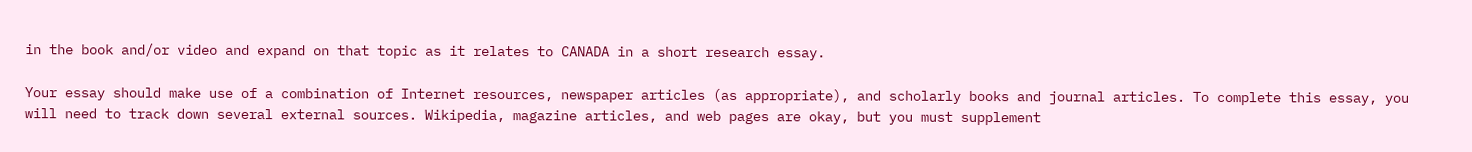in the book and/or video and expand on that topic as it relates to CANADA in a short research essay.

Your essay should make use of a combination of Internet resources, newspaper articles (as appropriate), and scholarly books and journal articles. To complete this essay, you will need to track down several external sources. Wikipedia, magazine articles, and web pages are okay, but you must supplement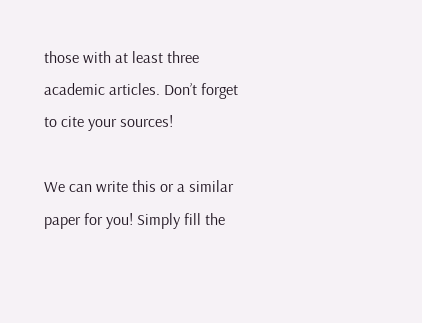those with at least three academic articles. Don’t forget to cite your sources!

We can write this or a similar paper for you! Simply fill the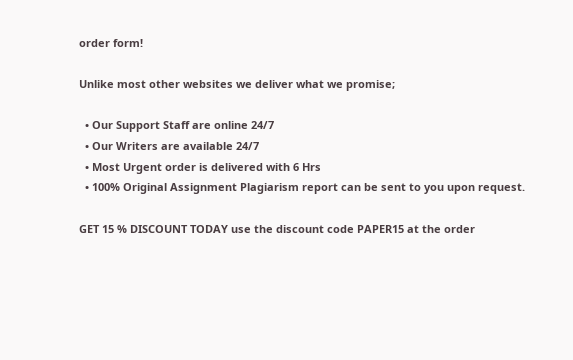order form!

Unlike most other websites we deliver what we promise;

  • Our Support Staff are online 24/7
  • Our Writers are available 24/7
  • Most Urgent order is delivered with 6 Hrs
  • 100% Original Assignment Plagiarism report can be sent to you upon request.

GET 15 % DISCOUNT TODAY use the discount code PAPER15 at the order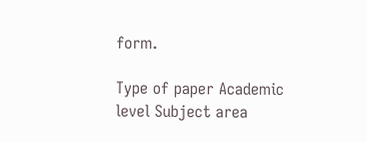form.

Type of paper Academic level Subject area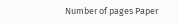Number of pages Paper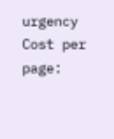urgency Cost per page: